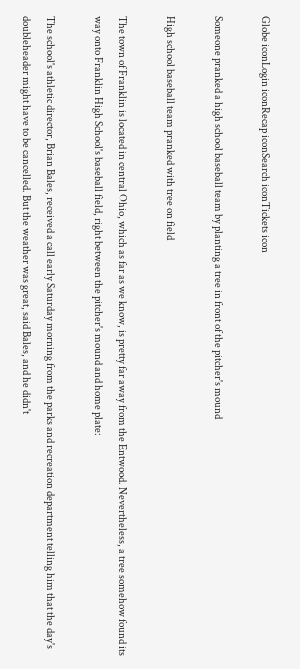Globe iconLogin iconRecap iconSearch iconTickets icon

Someone pranked a high school baseball team by planting a tree in front of the pitcher's mound

High school baseball team pranked with tree on field

The town of Franklin is located in central Ohio, which as far as we know, is pretty far away from the Entwood. Nevertheless, a tree somehow found its way onto Franklin High School's baseball field, right between the pitcher's mound and home plate:

The school's athletic director, Brian Bales, received a call early Saturday morning from the parks and recreation department telling him that the day's doubleheader might have to be cancelled. But the weather was great, said Bales, and he didn't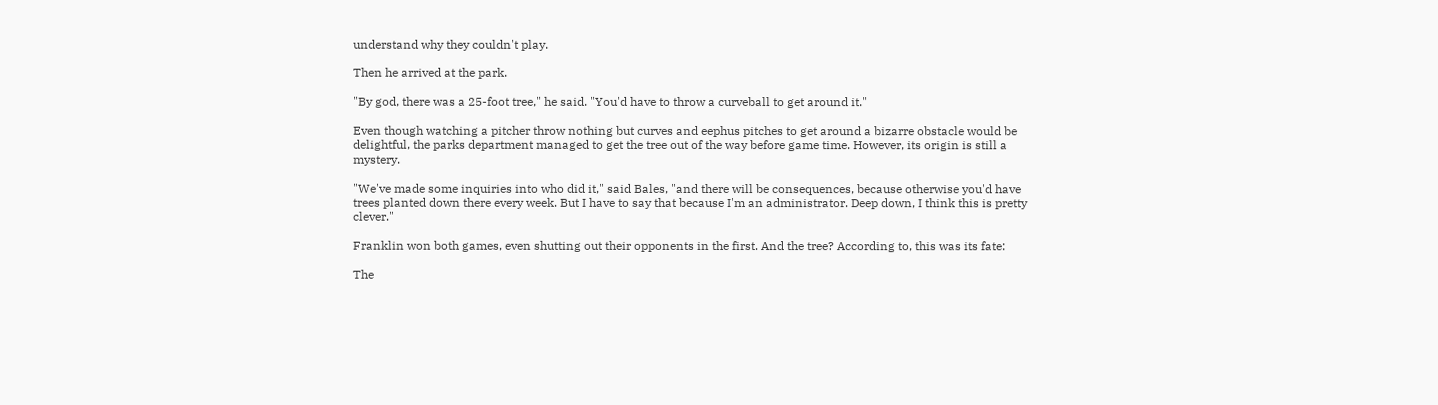understand why they couldn't play.

Then he arrived at the park.

"By god, there was a 25-foot tree," he said. "You'd have to throw a curveball to get around it."

Even though watching a pitcher throw nothing but curves and eephus pitches to get around a bizarre obstacle would be delightful, the parks department managed to get the tree out of the way before game time. However, its origin is still a mystery.

"We've made some inquiries into who did it," said Bales, "and there will be consequences, because otherwise you'd have trees planted down there every week. But I have to say that because I'm an administrator. Deep down, I think this is pretty clever."

Franklin won both games, even shutting out their opponents in the first. And the tree? According to, this was its fate:

The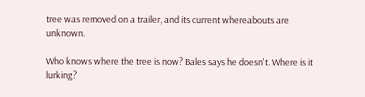tree was removed on a trailer, and its current whereabouts are unknown.

Who knows where the tree is now? Bales says he doesn't. Where is it lurking?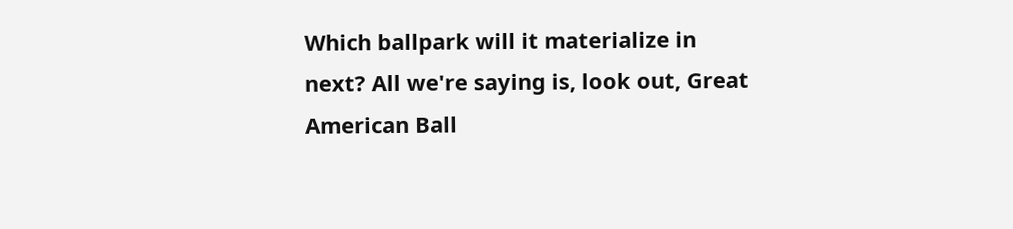Which ballpark will it materialize in next? All we're saying is, look out, Great American Ball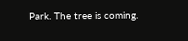Park. The tree is coming.